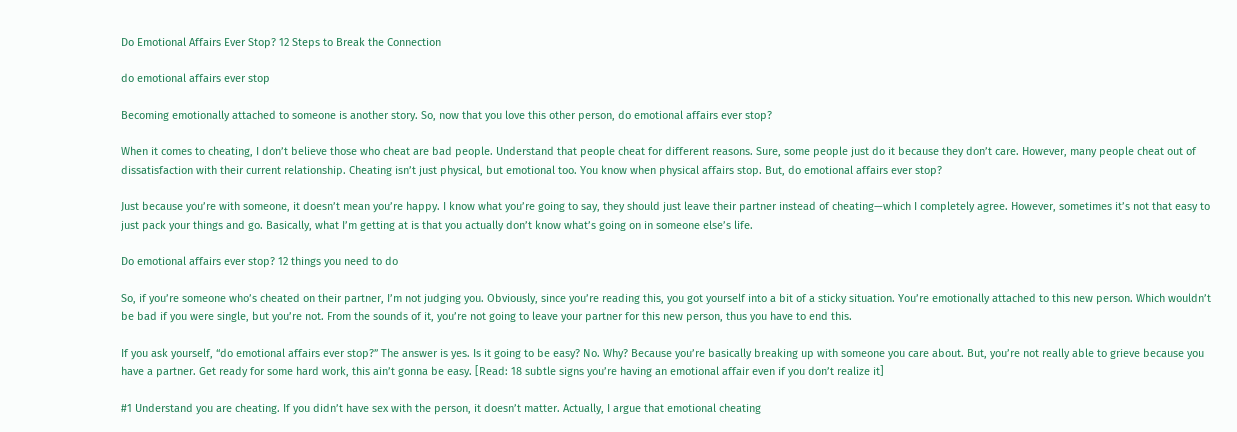Do Emotional Affairs Ever Stop? 12 Steps to Break the Connection

do emotional affairs ever stop

Becoming emotionally attached to someone is another story. So, now that you love this other person, do emotional affairs ever stop?

When it comes to cheating, I don’t believe those who cheat are bad people. Understand that people cheat for different reasons. Sure, some people just do it because they don’t care. However, many people cheat out of dissatisfaction with their current relationship. Cheating isn’t just physical, but emotional too. You know when physical affairs stop. But, do emotional affairs ever stop?

Just because you’re with someone, it doesn’t mean you’re happy. I know what you’re going to say, they should just leave their partner instead of cheating—which I completely agree. However, sometimes it’s not that easy to just pack your things and go. Basically, what I’m getting at is that you actually don’t know what’s going on in someone else’s life.

Do emotional affairs ever stop? 12 things you need to do

So, if you’re someone who’s cheated on their partner, I’m not judging you. Obviously, since you’re reading this, you got yourself into a bit of a sticky situation. You’re emotionally attached to this new person. Which wouldn’t be bad if you were single, but you’re not. From the sounds of it, you’re not going to leave your partner for this new person, thus you have to end this.

If you ask yourself, “do emotional affairs ever stop?” The answer is yes. Is it going to be easy? No. Why? Because you’re basically breaking up with someone you care about. But, you’re not really able to grieve because you have a partner. Get ready for some hard work, this ain’t gonna be easy. [Read: 18 subtle signs you’re having an emotional affair even if you don’t realize it]

#1 Understand you are cheating. If you didn’t have sex with the person, it doesn’t matter. Actually, I argue that emotional cheating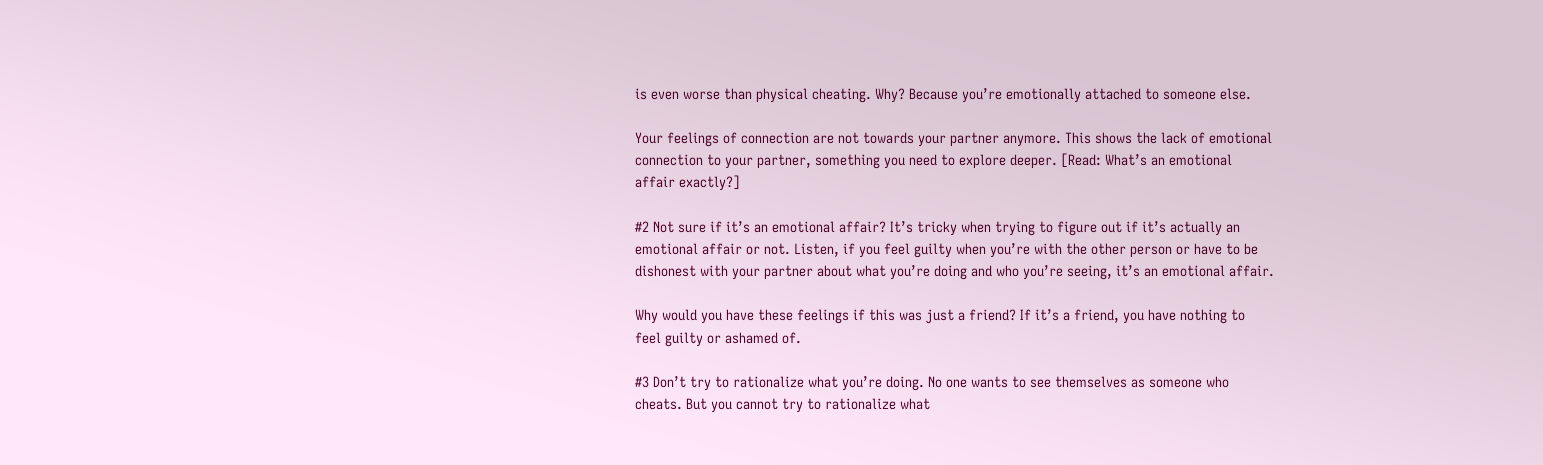is even worse than physical cheating. Why? Because you’re emotionally attached to someone else.

Your feelings of connection are not towards your partner anymore. This shows the lack of emotional connection to your partner, something you need to explore deeper. [Read: What’s an emotional affair exactly?]

#2 Not sure if it’s an emotional affair? It’s tricky when trying to figure out if it’s actually an emotional affair or not. Listen, if you feel guilty when you’re with the other person or have to be dishonest with your partner about what you’re doing and who you’re seeing, it’s an emotional affair.

Why would you have these feelings if this was just a friend? If it’s a friend, you have nothing to feel guilty or ashamed of.

#3 Don’t try to rationalize what you’re doing. No one wants to see themselves as someone who cheats. But you cannot try to rationalize what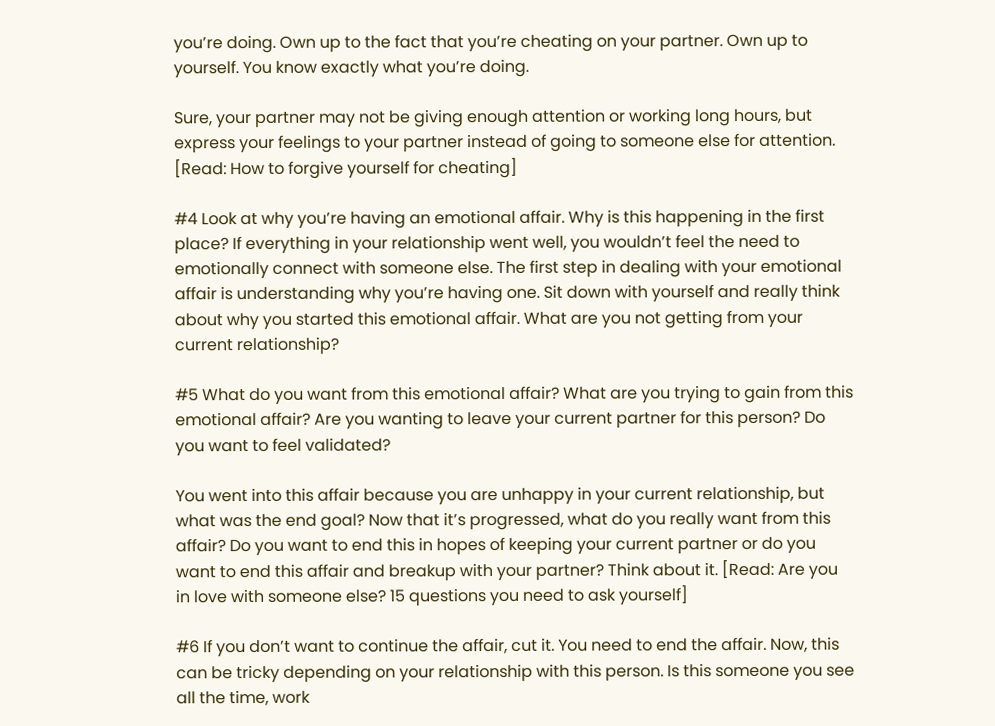you’re doing. Own up to the fact that you’re cheating on your partner. Own up to yourself. You know exactly what you’re doing.

Sure, your partner may not be giving enough attention or working long hours, but express your feelings to your partner instead of going to someone else for attention. [Read: How to forgive yourself for cheating]

#4 Look at why you’re having an emotional affair. Why is this happening in the first place? If everything in your relationship went well, you wouldn’t feel the need to emotionally connect with someone else. The first step in dealing with your emotional affair is understanding why you’re having one. Sit down with yourself and really think about why you started this emotional affair. What are you not getting from your current relationship?

#5 What do you want from this emotional affair? What are you trying to gain from this emotional affair? Are you wanting to leave your current partner for this person? Do you want to feel validated?

You went into this affair because you are unhappy in your current relationship, but what was the end goal? Now that it’s progressed, what do you really want from this affair? Do you want to end this in hopes of keeping your current partner or do you want to end this affair and breakup with your partner? Think about it. [Read: Are you in love with someone else? 15 questions you need to ask yourself]

#6 If you don’t want to continue the affair, cut it. You need to end the affair. Now, this can be tricky depending on your relationship with this person. Is this someone you see all the time, work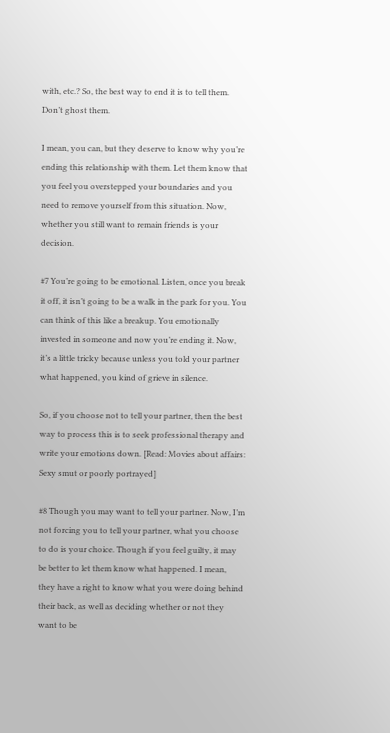with, etc.? So, the best way to end it is to tell them. Don’t ghost them.

I mean, you can, but they deserve to know why you’re ending this relationship with them. Let them know that you feel you overstepped your boundaries and you need to remove yourself from this situation. Now, whether you still want to remain friends is your decision.

#7 You’re going to be emotional. Listen, once you break it off, it isn’t going to be a walk in the park for you. You can think of this like a breakup. You emotionally invested in someone and now you’re ending it. Now, it’s a little tricky because unless you told your partner what happened, you kind of grieve in silence.

So, if you choose not to tell your partner, then the best way to process this is to seek professional therapy and write your emotions down. [Read: Movies about affairs: Sexy smut or poorly portrayed]

#8 Though you may want to tell your partner. Now, I’m not forcing you to tell your partner, what you choose to do is your choice. Though if you feel guilty, it may be better to let them know what happened. I mean, they have a right to know what you were doing behind their back, as well as deciding whether or not they want to be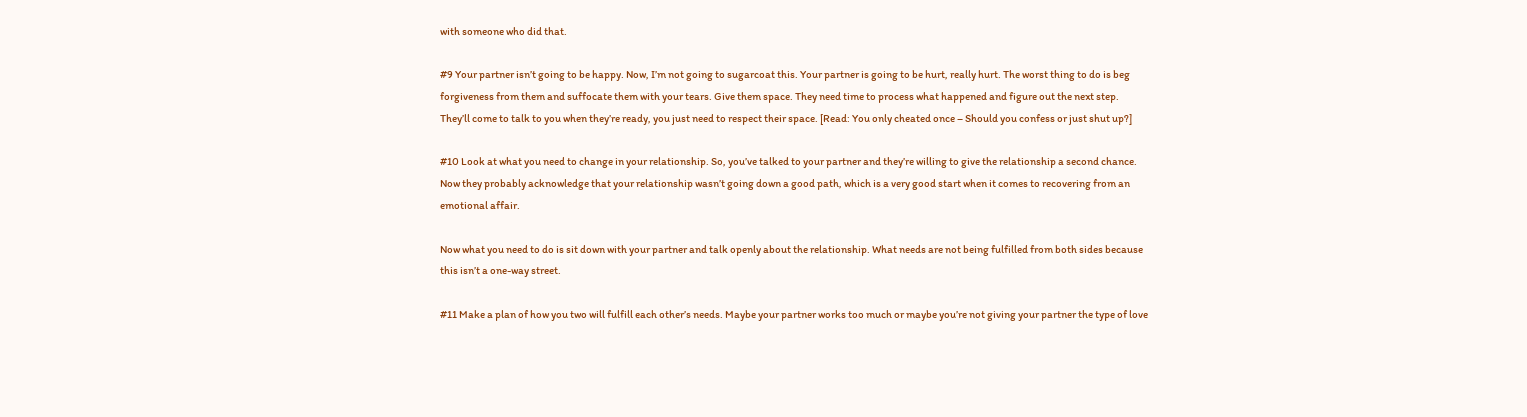with someone who did that.

#9 Your partner isn’t going to be happy. Now, I’m not going to sugarcoat this. Your partner is going to be hurt, really hurt. The worst thing to do is beg forgiveness from them and suffocate them with your tears. Give them space. They need time to process what happened and figure out the next step. They’ll come to talk to you when they’re ready, you just need to respect their space. [Read: You only cheated once – Should you confess or just shut up?]

#10 Look at what you need to change in your relationship. So, you’ve talked to your partner and they’re willing to give the relationship a second chance. Now they probably acknowledge that your relationship wasn’t going down a good path, which is a very good start when it comes to recovering from an emotional affair.

Now what you need to do is sit down with your partner and talk openly about the relationship. What needs are not being fulfilled from both sides because this isn’t a one-way street.

#11 Make a plan of how you two will fulfill each other’s needs. Maybe your partner works too much or maybe you’re not giving your partner the type of love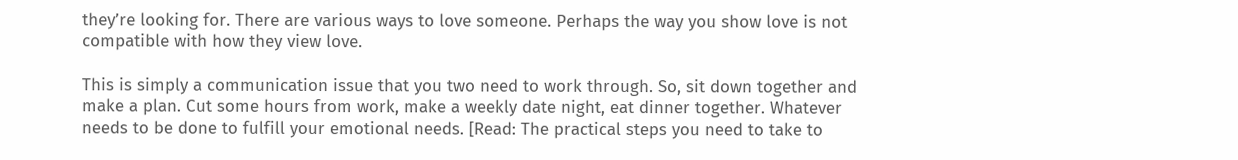they’re looking for. There are various ways to love someone. Perhaps the way you show love is not compatible with how they view love.

This is simply a communication issue that you two need to work through. So, sit down together and make a plan. Cut some hours from work, make a weekly date night, eat dinner together. Whatever needs to be done to fulfill your emotional needs. [Read: The practical steps you need to take to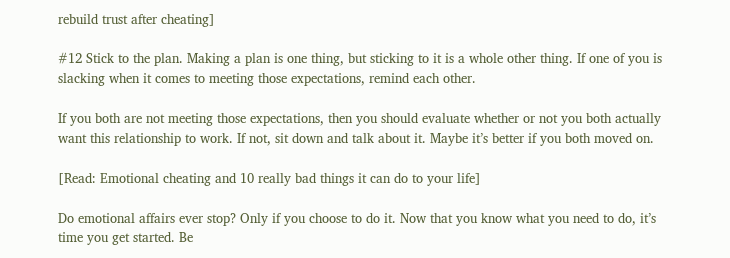rebuild trust after cheating]

#12 Stick to the plan. Making a plan is one thing, but sticking to it is a whole other thing. If one of you is slacking when it comes to meeting those expectations, remind each other.

If you both are not meeting those expectations, then you should evaluate whether or not you both actually want this relationship to work. If not, sit down and talk about it. Maybe it’s better if you both moved on.

[Read: Emotional cheating and 10 really bad things it can do to your life]

Do emotional affairs ever stop? Only if you choose to do it. Now that you know what you need to do, it’s time you get started. Be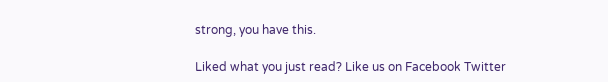strong, you have this.

Liked what you just read? Like us on Facebook Twitter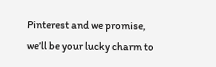Pinterest and we promise, we’ll be your lucky charm to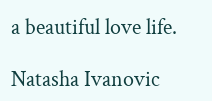a beautiful love life.

Natasha Ivanovic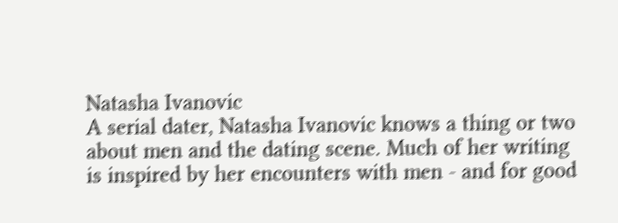Natasha Ivanovic
A serial dater, Natasha Ivanovic knows a thing or two about men and the dating scene. Much of her writing is inspired by her encounters with men - and for good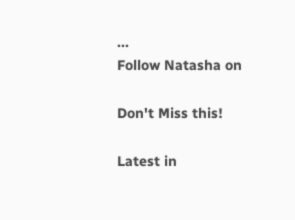...
Follow Natasha on

Don't Miss this!

Latest in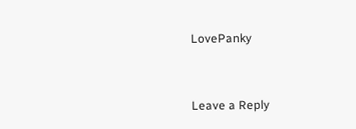LovePanky


Leave a Reply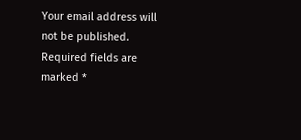Your email address will not be published. Required fields are marked *